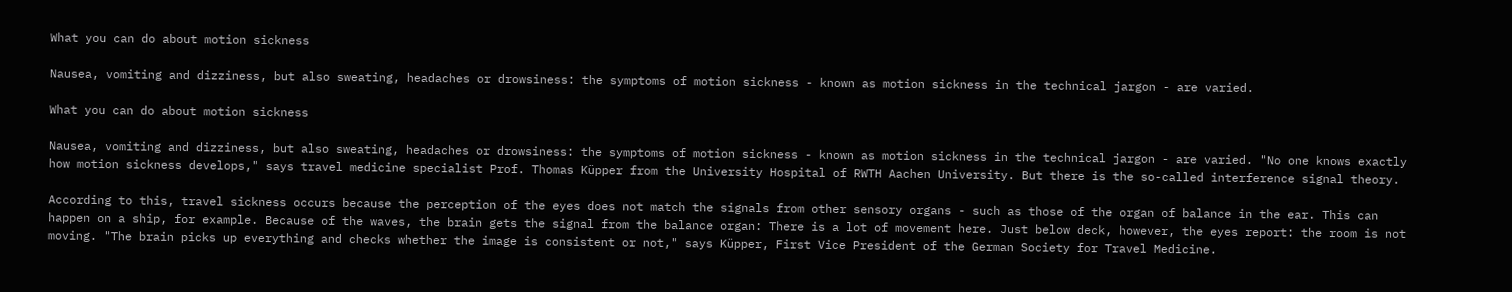What you can do about motion sickness

Nausea, vomiting and dizziness, but also sweating, headaches or drowsiness: the symptoms of motion sickness - known as motion sickness in the technical jargon - are varied.

What you can do about motion sickness

Nausea, vomiting and dizziness, but also sweating, headaches or drowsiness: the symptoms of motion sickness - known as motion sickness in the technical jargon - are varied. "No one knows exactly how motion sickness develops," says travel medicine specialist Prof. Thomas Küpper from the University Hospital of RWTH Aachen University. But there is the so-called interference signal theory.

According to this, travel sickness occurs because the perception of the eyes does not match the signals from other sensory organs - such as those of the organ of balance in the ear. This can happen on a ship, for example. Because of the waves, the brain gets the signal from the balance organ: There is a lot of movement here. Just below deck, however, the eyes report: the room is not moving. "The brain picks up everything and checks whether the image is consistent or not," says Küpper, First Vice President of the German Society for Travel Medicine.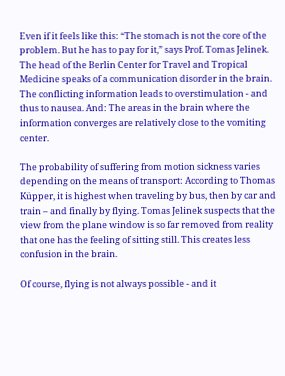Even if it feels like this: “The stomach is not the core of the problem. But he has to pay for it,” says Prof. Tomas Jelinek. The head of the Berlin Center for Travel and Tropical Medicine speaks of a communication disorder in the brain. The conflicting information leads to overstimulation - and thus to nausea. And: The areas in the brain where the information converges are relatively close to the vomiting center.

The probability of suffering from motion sickness varies depending on the means of transport: According to Thomas Küpper, it is highest when traveling by bus, then by car and train – and finally by flying. Tomas Jelinek suspects that the view from the plane window is so far removed from reality that one has the feeling of sitting still. This creates less confusion in the brain.

Of course, flying is not always possible - and it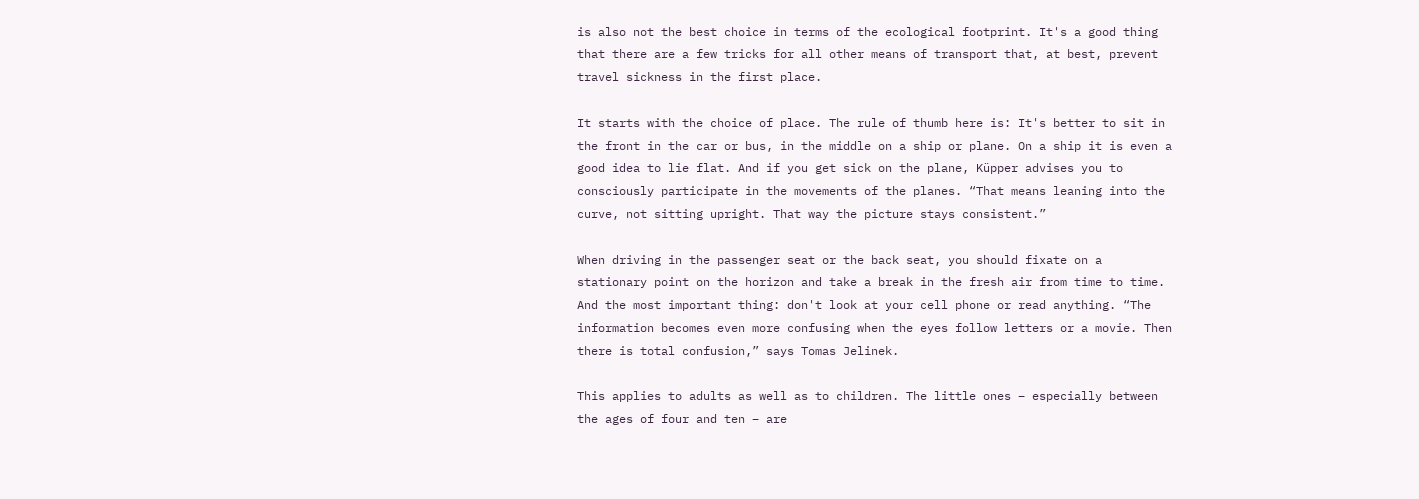is also not the best choice in terms of the ecological footprint. It's a good thing that there are a few tricks for all other means of transport that, at best, prevent travel sickness in the first place.

It starts with the choice of place. The rule of thumb here is: It's better to sit in the front in the car or bus, in the middle on a ship or plane. On a ship it is even a good idea to lie flat. And if you get sick on the plane, Küpper advises you to consciously participate in the movements of the planes. “That means leaning into the curve, not sitting upright. That way the picture stays consistent.”

When driving in the passenger seat or the back seat, you should fixate on a stationary point on the horizon and take a break in the fresh air from time to time. And the most important thing: don't look at your cell phone or read anything. “The information becomes even more confusing when the eyes follow letters or a movie. Then there is total confusion,” says Tomas Jelinek.

This applies to adults as well as to children. The little ones – especially between the ages of four and ten – are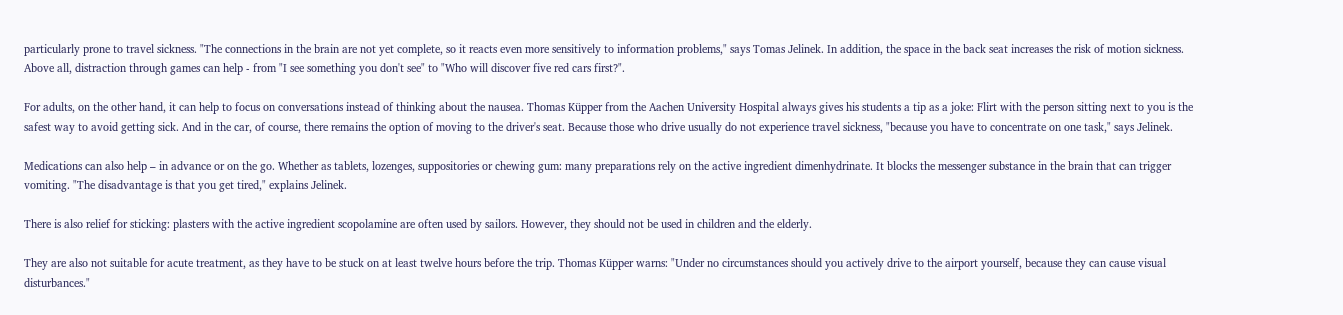particularly prone to travel sickness. "The connections in the brain are not yet complete, so it reacts even more sensitively to information problems," says Tomas Jelinek. In addition, the space in the back seat increases the risk of motion sickness. Above all, distraction through games can help - from "I see something you don't see" to "Who will discover five red cars first?".

For adults, on the other hand, it can help to focus on conversations instead of thinking about the nausea. Thomas Küpper from the Aachen University Hospital always gives his students a tip as a joke: Flirt with the person sitting next to you is the safest way to avoid getting sick. And in the car, of course, there remains the option of moving to the driver's seat. Because those who drive usually do not experience travel sickness, "because you have to concentrate on one task," says Jelinek.

Medications can also help – in advance or on the go. Whether as tablets, lozenges, suppositories or chewing gum: many preparations rely on the active ingredient dimenhydrinate. It blocks the messenger substance in the brain that can trigger vomiting. "The disadvantage is that you get tired," explains Jelinek.

There is also relief for sticking: plasters with the active ingredient scopolamine are often used by sailors. However, they should not be used in children and the elderly.

They are also not suitable for acute treatment, as they have to be stuck on at least twelve hours before the trip. Thomas Küpper warns: "Under no circumstances should you actively drive to the airport yourself, because they can cause visual disturbances."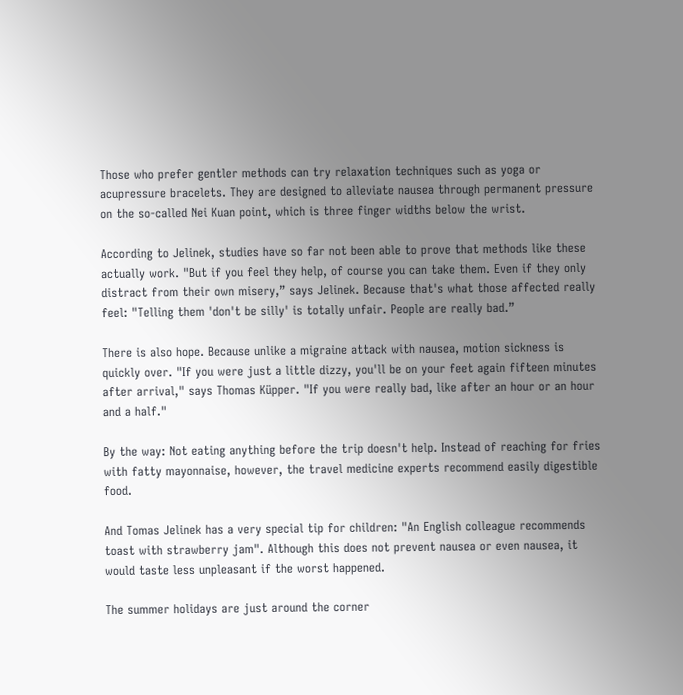Those who prefer gentler methods can try relaxation techniques such as yoga or acupressure bracelets. They are designed to alleviate nausea through permanent pressure on the so-called Nei Kuan point, which is three finger widths below the wrist.

According to Jelinek, studies have so far not been able to prove that methods like these actually work. "But if you feel they help, of course you can take them. Even if they only distract from their own misery,” says Jelinek. Because that's what those affected really feel: "Telling them 'don't be silly' is totally unfair. People are really bad.”

There is also hope. Because unlike a migraine attack with nausea, motion sickness is quickly over. "If you were just a little dizzy, you'll be on your feet again fifteen minutes after arrival," says Thomas Küpper. "If you were really bad, like after an hour or an hour and a half."

By the way: Not eating anything before the trip doesn't help. Instead of reaching for fries with fatty mayonnaise, however, the travel medicine experts recommend easily digestible food.

And Tomas Jelinek has a very special tip for children: "An English colleague recommends toast with strawberry jam". Although this does not prevent nausea or even nausea, it would taste less unpleasant if the worst happened.

The summer holidays are just around the corner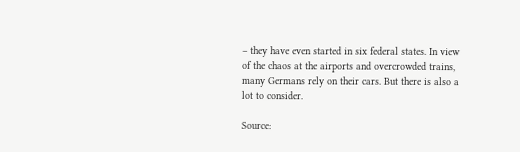– they have even started in six federal states. In view of the chaos at the airports and overcrowded trains, many Germans rely on their cars. But there is also a lot to consider.

Source: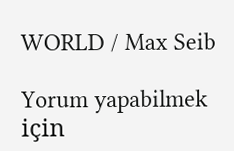WORLD / Max Seib

Yorum yapabilmek için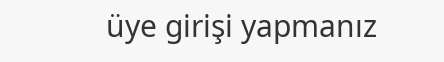üye girişi yapmanız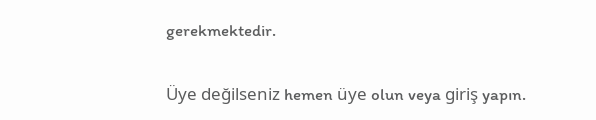gerekmektedir.

Üye değilseniz hemen üye olun veya giriş yapın.